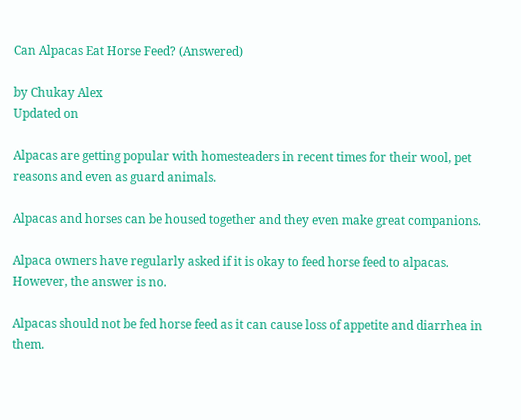Can Alpacas Eat Horse Feed? (Answered)

by Chukay Alex
Updated on

Alpacas are getting popular with homesteaders in recent times for their wool, pet reasons and even as guard animals.

Alpacas and horses can be housed together and they even make great companions.

Alpaca owners have regularly asked if it is okay to feed horse feed to alpacas. However, the answer is no.

Alpacas should not be fed horse feed as it can cause loss of appetite and diarrhea in them.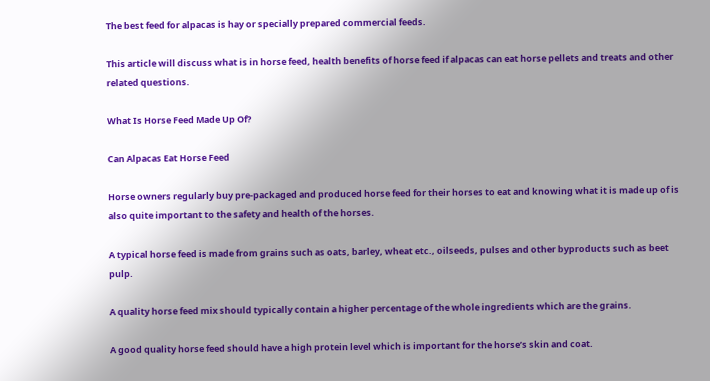The best feed for alpacas is hay or specially prepared commercial feeds.

This article will discuss what is in horse feed, health benefits of horse feed if alpacas can eat horse pellets and treats and other related questions.

What Is Horse Feed Made Up Of?

Can Alpacas Eat Horse Feed

Horse owners regularly buy pre-packaged and produced horse feed for their horses to eat and knowing what it is made up of is also quite important to the safety and health of the horses.

A typical horse feed is made from grains such as oats, barley, wheat etc., oilseeds, pulses and other byproducts such as beet pulp.

A quality horse feed mix should typically contain a higher percentage of the whole ingredients which are the grains.

A good quality horse feed should have a high protein level which is important for the horse’s skin and coat.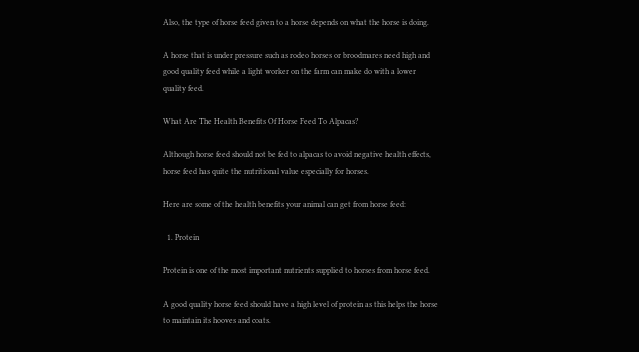Also, the type of horse feed given to a horse depends on what the horse is doing.

A horse that is under pressure such as rodeo horses or broodmares need high and good quality feed while a light worker on the farm can make do with a lower quality feed.

What Are The Health Benefits Of Horse Feed To Alpacas?

Although horse feed should not be fed to alpacas to avoid negative health effects, horse feed has quite the nutritional value especially for horses.

Here are some of the health benefits your animal can get from horse feed:

  1. Protein

Protein is one of the most important nutrients supplied to horses from horse feed.

A good quality horse feed should have a high level of protein as this helps the horse to maintain its hooves and coats.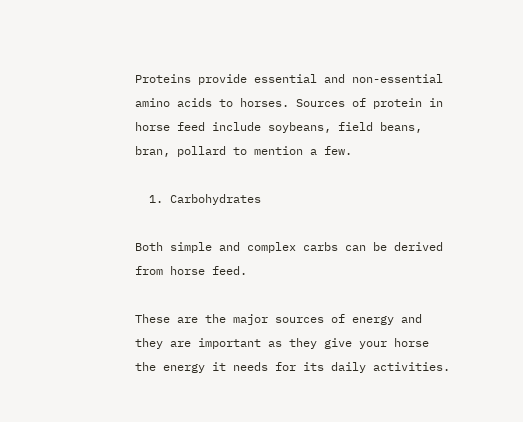Proteins provide essential and non-essential amino acids to horses. Sources of protein in horse feed include soybeans, field beans, bran, pollard to mention a few.

  1. Carbohydrates

Both simple and complex carbs can be derived from horse feed.

These are the major sources of energy and they are important as they give your horse the energy it needs for its daily activities.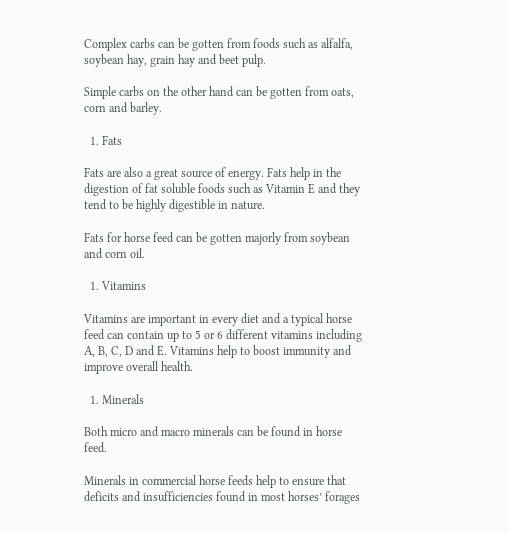Complex carbs can be gotten from foods such as alfalfa, soybean hay, grain hay and beet pulp.

Simple carbs on the other hand can be gotten from oats, corn and barley.

  1. Fats

Fats are also a great source of energy. Fats help in the digestion of fat soluble foods such as Vitamin E and they tend to be highly digestible in nature.

Fats for horse feed can be gotten majorly from soybean and corn oil.

  1. Vitamins

Vitamins are important in every diet and a typical horse feed can contain up to 5 or 6 different vitamins including A, B, C, D and E. Vitamins help to boost immunity and improve overall health.

  1. Minerals

Both micro and macro minerals can be found in horse feed.

Minerals in commercial horse feeds help to ensure that deficits and insufficiencies found in most horses’ forages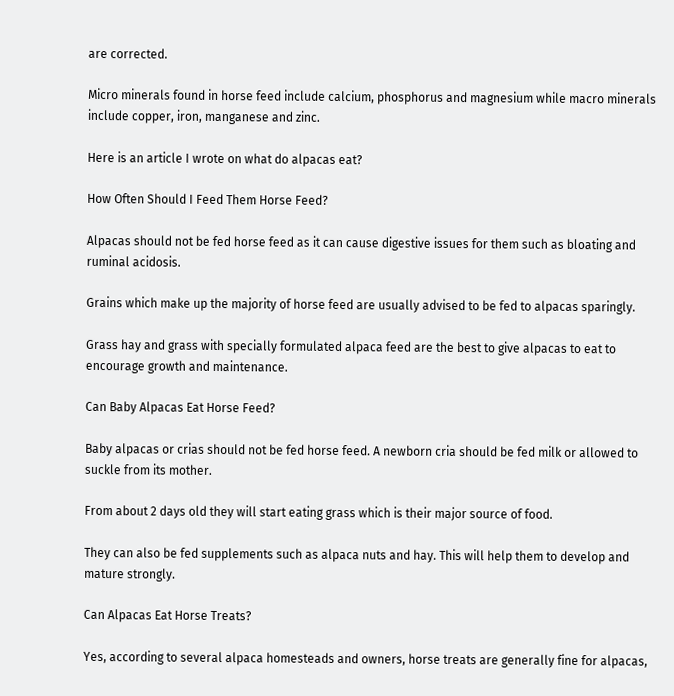are corrected.

Micro minerals found in horse feed include calcium, phosphorus and magnesium while macro minerals include copper, iron, manganese and zinc.

Here is an article I wrote on what do alpacas eat?

How Often Should I Feed Them Horse Feed?

Alpacas should not be fed horse feed as it can cause digestive issues for them such as bloating and ruminal acidosis.

Grains which make up the majority of horse feed are usually advised to be fed to alpacas sparingly.

Grass hay and grass with specially formulated alpaca feed are the best to give alpacas to eat to encourage growth and maintenance.

Can Baby Alpacas Eat Horse Feed?

Baby alpacas or crias should not be fed horse feed. A newborn cria should be fed milk or allowed to suckle from its mother.

From about 2 days old they will start eating grass which is their major source of food.

They can also be fed supplements such as alpaca nuts and hay. This will help them to develop and mature strongly.

Can Alpacas Eat Horse Treats?

Yes, according to several alpaca homesteads and owners, horse treats are generally fine for alpacas,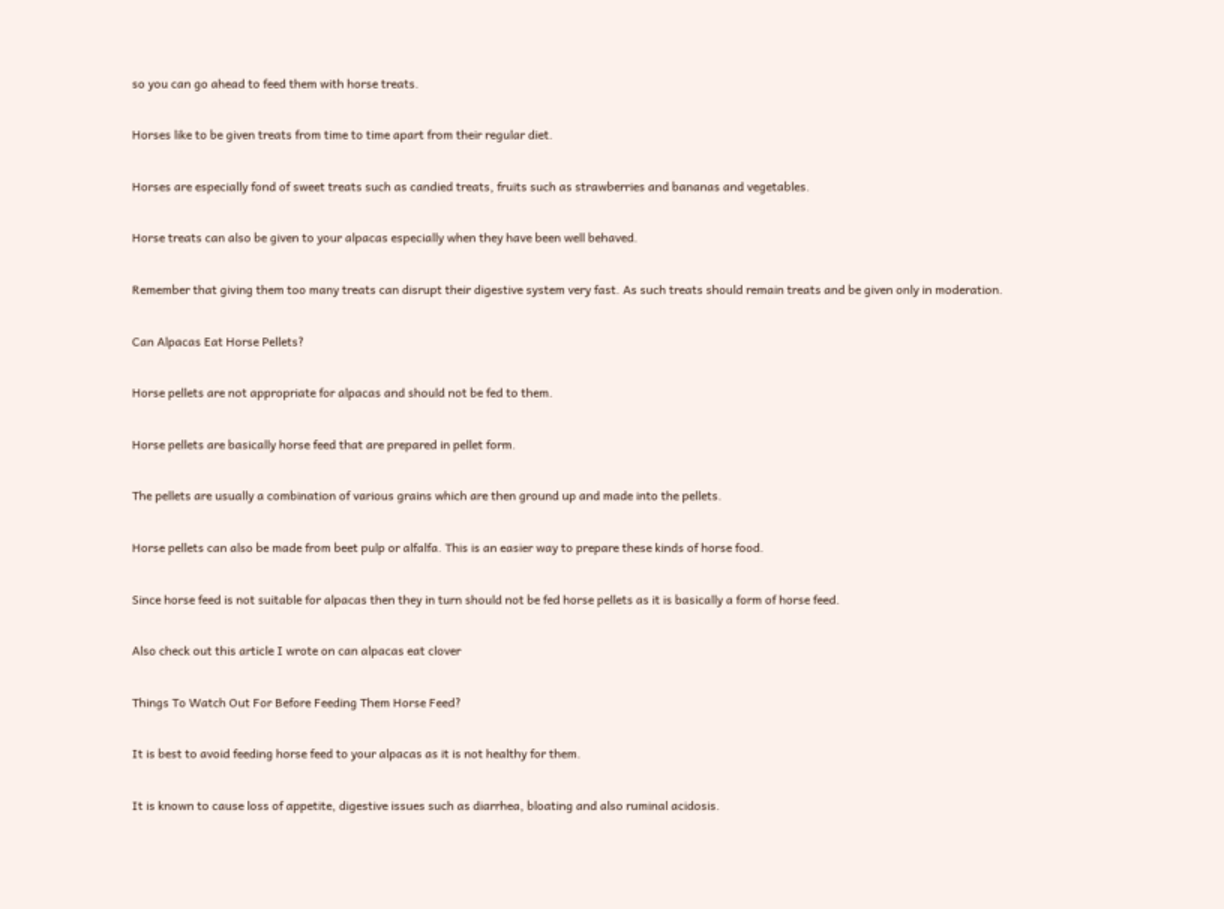so you can go ahead to feed them with horse treats.

Horses like to be given treats from time to time apart from their regular diet.

Horses are especially fond of sweet treats such as candied treats, fruits such as strawberries and bananas and vegetables.

Horse treats can also be given to your alpacas especially when they have been well behaved.

Remember that giving them too many treats can disrupt their digestive system very fast. As such treats should remain treats and be given only in moderation.

Can Alpacas Eat Horse Pellets?

Horse pellets are not appropriate for alpacas and should not be fed to them.

Horse pellets are basically horse feed that are prepared in pellet form.

The pellets are usually a combination of various grains which are then ground up and made into the pellets.

Horse pellets can also be made from beet pulp or alfalfa. This is an easier way to prepare these kinds of horse food.

Since horse feed is not suitable for alpacas then they in turn should not be fed horse pellets as it is basically a form of horse feed.

Also check out this article I wrote on can alpacas eat clover

Things To Watch Out For Before Feeding Them Horse Feed?

It is best to avoid feeding horse feed to your alpacas as it is not healthy for them.

It is known to cause loss of appetite, digestive issues such as diarrhea, bloating and also ruminal acidosis.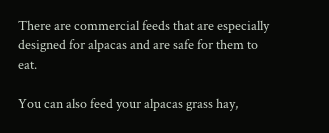There are commercial feeds that are especially designed for alpacas and are safe for them to eat.

You can also feed your alpacas grass hay,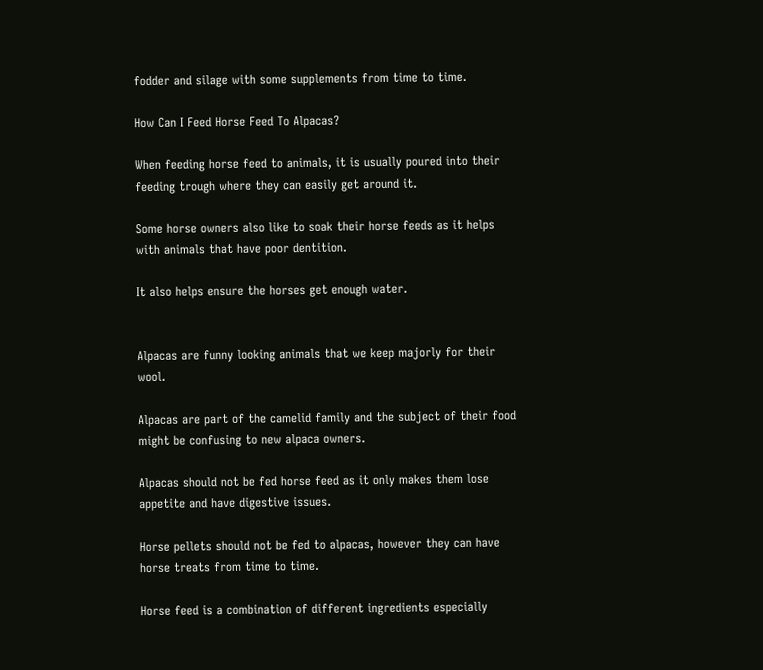fodder and silage with some supplements from time to time.

How Can I Feed Horse Feed To Alpacas?

When feeding horse feed to animals, it is usually poured into their feeding trough where they can easily get around it.

Some horse owners also like to soak their horse feeds as it helps with animals that have poor dentition.

It also helps ensure the horses get enough water.


Alpacas are funny looking animals that we keep majorly for their wool.

Alpacas are part of the camelid family and the subject of their food might be confusing to new alpaca owners.

Alpacas should not be fed horse feed as it only makes them lose appetite and have digestive issues.

Horse pellets should not be fed to alpacas, however they can have horse treats from time to time.

Horse feed is a combination of different ingredients especially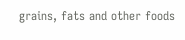grains, fats and other foods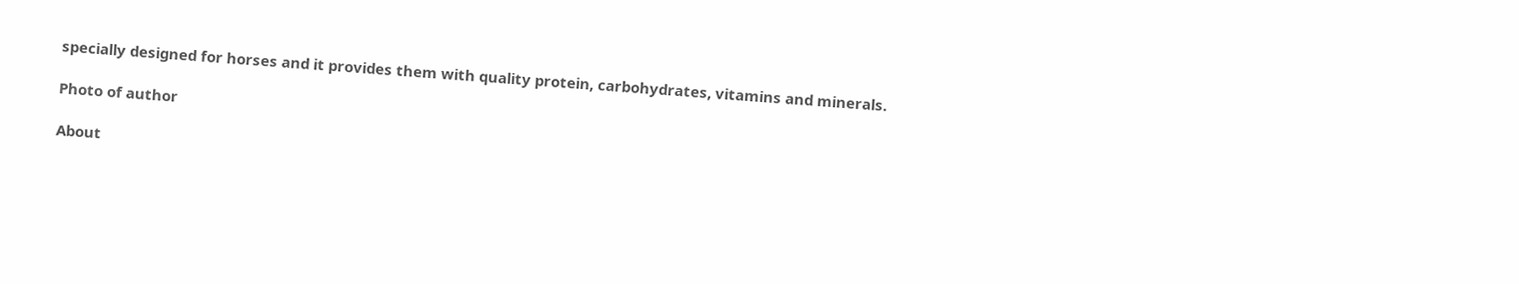specially designed for horses and it provides them with quality protein, carbohydrates, vitamins and minerals.

Photo of author

About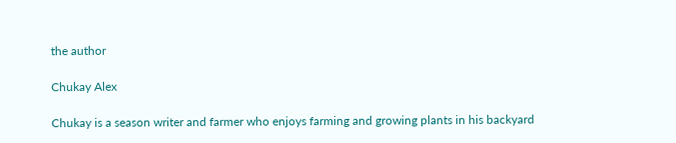the author

Chukay Alex

Chukay is a season writer and farmer who enjoys farming and growing plants in his backyard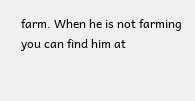farm. When he is not farming you can find him at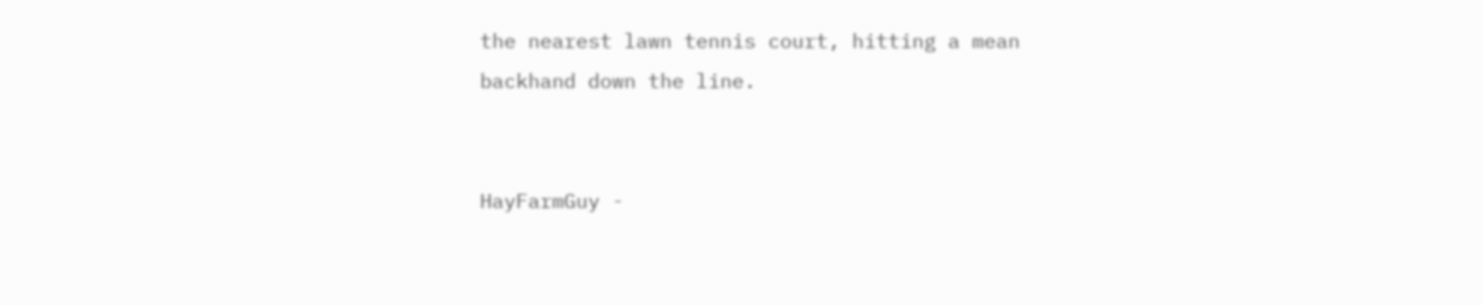the nearest lawn tennis court, hitting a mean backhand down the line.


HayFarmGuy -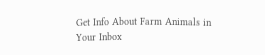Get Info About Farm Animals in Your Inbox